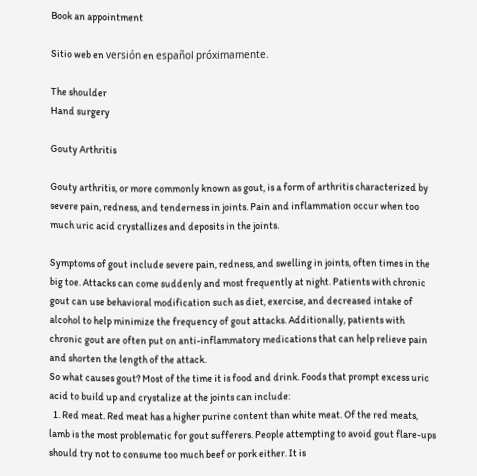Book an appointment

Sitio web en versión en español próximamente.

The shoulder
Hand surgery

Gouty Arthritis

Gouty arthritis, or more commonly known as gout, is a form of arthritis characterized by severe pain, redness, and tenderness in joints. Pain and inflammation occur when too much uric acid crystallizes and deposits in the joints.

Symptoms of gout include severe pain, redness, and swelling in joints, often times in the big toe. Attacks can come suddenly and most frequently at night. Patients with chronic gout can use behavioral modification such as diet, exercise, and decreased intake of alcohol to help minimize the frequency of gout attacks. Additionally, patients with chronic gout are often put on anti-inflammatory medications that can help relieve pain and shorten the length of the attack.
So what causes gout? Most of the time it is food and drink. Foods that prompt excess uric acid to build up and crystalize at the joints can include:
  1. Red meat. Red meat has a higher purine content than white meat. Of the red meats, lamb is the most problematic for gout sufferers. People attempting to avoid gout flare-ups should try not to consume too much beef or pork either. It is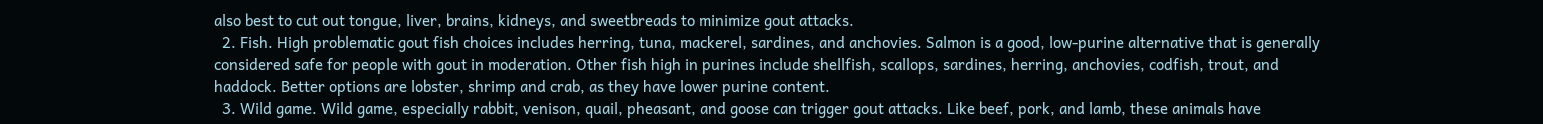also best to cut out tongue, liver, brains, kidneys, and sweetbreads to minimize gout attacks.
  2. Fish. High problematic gout fish choices includes herring, tuna, mackerel, sardines, and anchovies. Salmon is a good, low-purine alternative that is generally considered safe for people with gout in moderation. Other fish high in purines include shellfish, scallops, sardines, herring, anchovies, codfish, trout, and haddock. Better options are lobster, shrimp and crab, as they have lower purine content.
  3. Wild game. Wild game, especially rabbit, venison, quail, pheasant, and goose can trigger gout attacks. Like beef, pork, and lamb, these animals have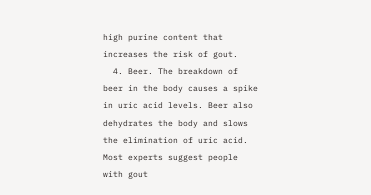high purine content that increases the risk of gout.
  4. Beer. The breakdown of beer in the body causes a spike in uric acid levels. Beer also dehydrates the body and slows the elimination of uric acid. Most experts suggest people with gout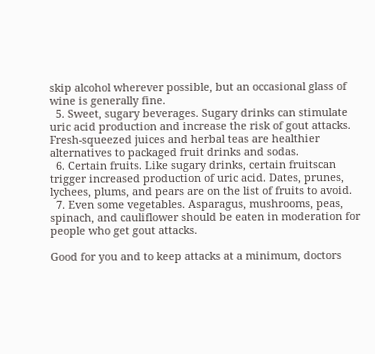skip alcohol wherever possible, but an occasional glass of wine is generally fine.
  5. Sweet, sugary beverages. Sugary drinks can stimulate uric acid production and increase the risk of gout attacks. Fresh-squeezed juices and herbal teas are healthier alternatives to packaged fruit drinks and sodas.
  6. Certain fruits. Like sugary drinks, certain fruitscan trigger increased production of uric acid. Dates, prunes, lychees, plums, and pears are on the list of fruits to avoid.
  7. Even some vegetables. Asparagus, mushrooms, peas, spinach, and cauliflower should be eaten in moderation for people who get gout attacks.

Good for you and to keep attacks at a minimum, doctors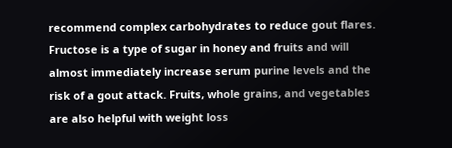recommend complex carbohydrates to reduce gout flares. Fructose is a type of sugar in honey and fruits and will almost immediately increase serum purine levels and the risk of a gout attack. Fruits, whole grains, and vegetables are also helpful with weight loss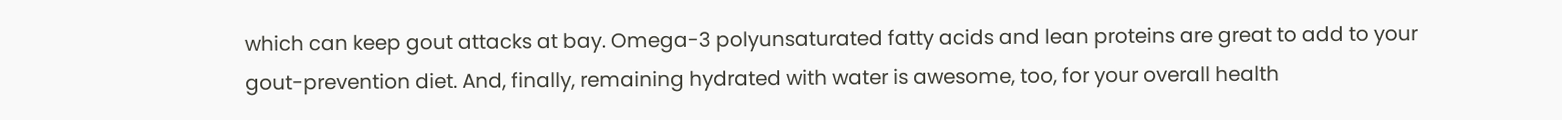which can keep gout attacks at bay. Omega-3 polyunsaturated fatty acids and lean proteins are great to add to your gout-prevention diet. And, finally, remaining hydrated with water is awesome, too, for your overall health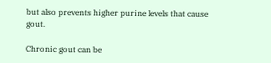but also prevents higher purine levels that cause gout.

Chronic gout can be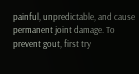painful, unpredictable, and cause permanent joint damage. To prevent gout, first try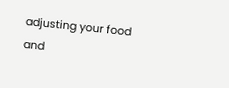adjusting your food and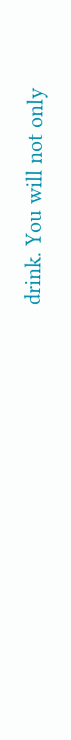drink. You will not only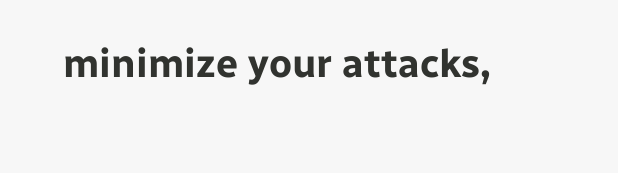minimize your attacks,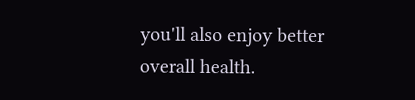you'll also enjoy better overall health.